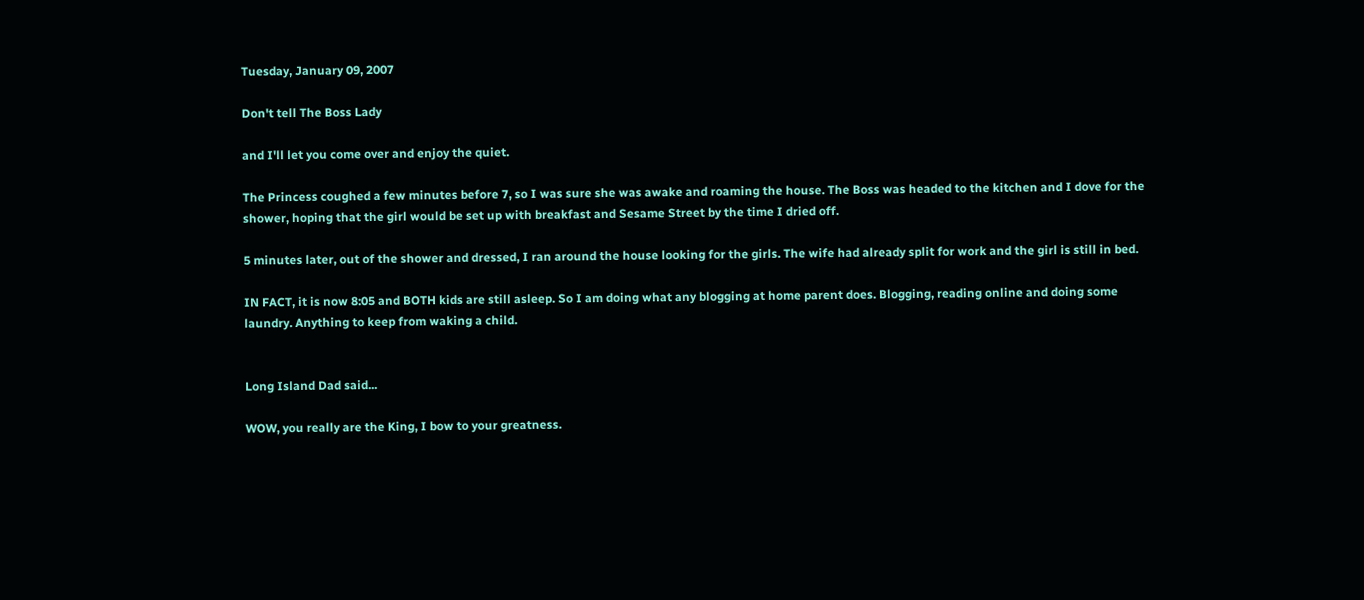Tuesday, January 09, 2007

Don't tell The Boss Lady

and I'll let you come over and enjoy the quiet.

The Princess coughed a few minutes before 7, so I was sure she was awake and roaming the house. The Boss was headed to the kitchen and I dove for the shower, hoping that the girl would be set up with breakfast and Sesame Street by the time I dried off.

5 minutes later, out of the shower and dressed, I ran around the house looking for the girls. The wife had already split for work and the girl is still in bed.

IN FACT, it is now 8:05 and BOTH kids are still asleep. So I am doing what any blogging at home parent does. Blogging, reading online and doing some laundry. Anything to keep from waking a child.


Long Island Dad said...

WOW, you really are the King, I bow to your greatness.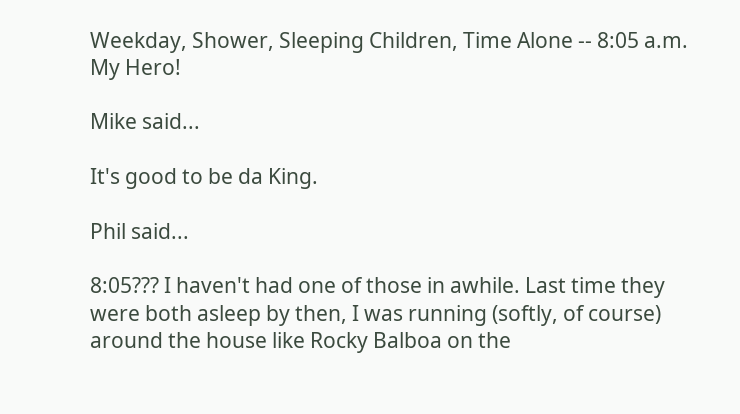Weekday, Shower, Sleeping Children, Time Alone -- 8:05 a.m. My Hero!

Mike said...

It's good to be da King.

Phil said...

8:05??? I haven't had one of those in awhile. Last time they were both asleep by then, I was running (softly, of course) around the house like Rocky Balboa on the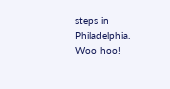steps in Philadelphia. Woo hoo!